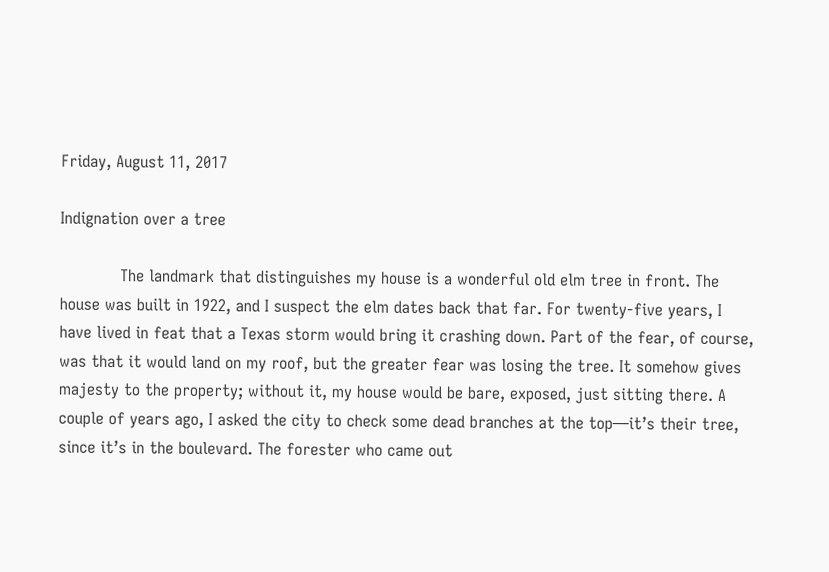Friday, August 11, 2017

Indignation over a tree

            The landmark that distinguishes my house is a wonderful old elm tree in front. The house was built in 1922, and I suspect the elm dates back that far. For twenty-five years, I have lived in feat that a Texas storm would bring it crashing down. Part of the fear, of course, was that it would land on my roof, but the greater fear was losing the tree. It somehow gives majesty to the property; without it, my house would be bare, exposed, just sitting there. A couple of years ago, I asked the city to check some dead branches at the top—it’s their tree, since it’s in the boulevard. The forester who came out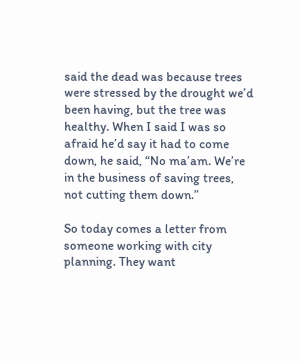said the dead was because trees were stressed by the drought we’d been having, but the tree was healthy. When I said I was so afraid he’d say it had to come down, he said, “No ma’am. We’re in the business of saving trees, not cutting them down.”

So today comes a letter from someone working with city planning. They want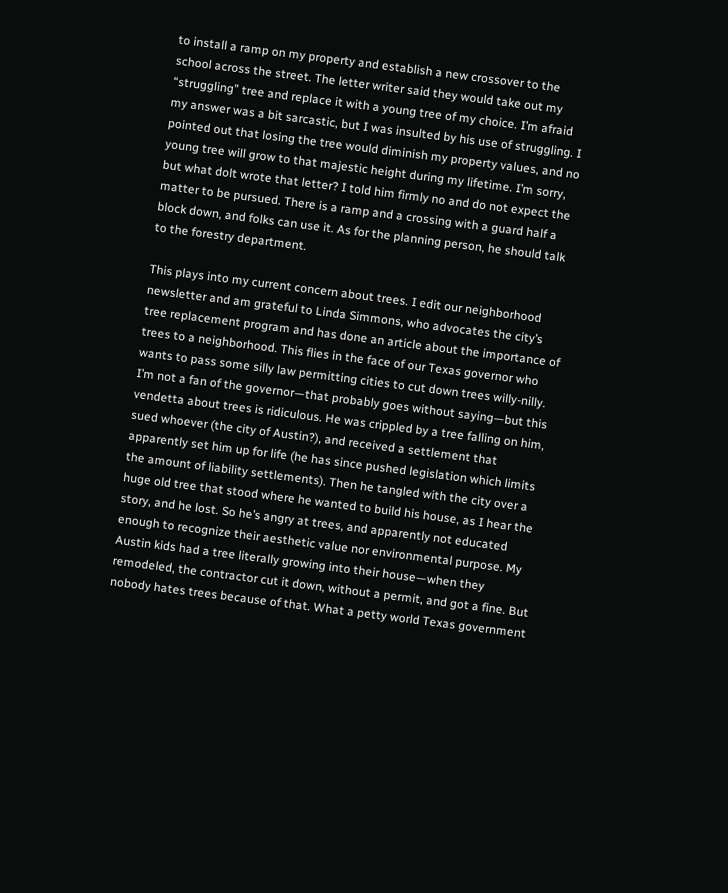to install a ramp on my property and establish a new crossover to the school across the street. The letter writer said they would take out my “struggling” tree and replace it with a young tree of my choice. I’m afraid my answer was a bit sarcastic, but I was insulted by his use of struggling. I pointed out that losing the tree would diminish my property values, and no young tree will grow to that majestic height during my lifetime. I’m sorry, but what dolt wrote that letter? I told him firmly no and do not expect the matter to be pursued. There is a ramp and a crossing with a guard half a block down, and folks can use it. As for the planning person, he should talk to the forestry department.

This plays into my current concern about trees. I edit our neighborhood newsletter and am grateful to Linda Simmons, who advocates the city’s tree replacement program and has done an article about the importance of trees to a neighborhood. This flies in the face of our Texas governor who wants to pass some silly law permitting cities to cut down trees willy-nilly. I’m not a fan of the governor—that probably goes without saying—but this vendetta about trees is ridiculous. He was crippled by a tree falling on him, sued whoever (the city of Austin?), and received a settlement that apparently set him up for life (he has since pushed legislation which limits the amount of liability settlements). Then he tangled with the city over a huge old tree that stood where he wanted to build his house, as I hear the story, and he lost. So he’s angry at trees, and apparently not educated enough to recognize their aesthetic value nor environmental purpose. My Austin kids had a tree literally growing into their house—when they remodeled, the contractor cut it down, without a permit, and got a fine. But nobody hates trees because of that. What a petty world Texas government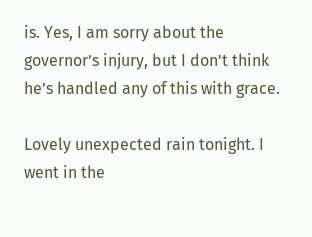is. Yes, I am sorry about the governor’s injury, but I don’t think he’s handled any of this with grace.

Lovely unexpected rain tonight. I went in the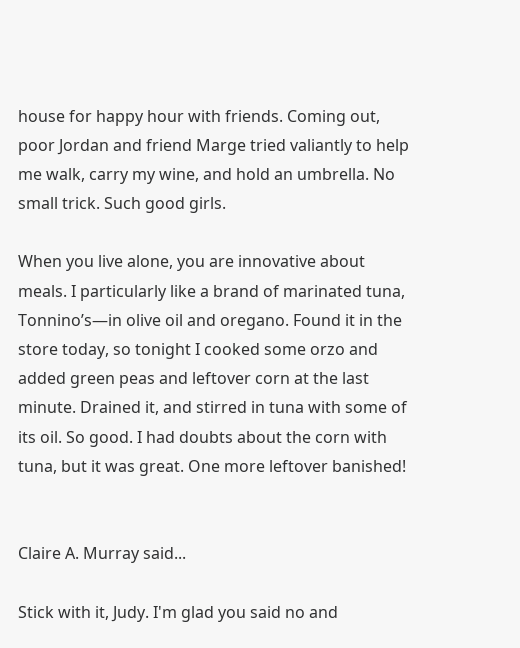house for happy hour with friends. Coming out, poor Jordan and friend Marge tried valiantly to help me walk, carry my wine, and hold an umbrella. No small trick. Such good girls.

When you live alone, you are innovative about meals. I particularly like a brand of marinated tuna, Tonnino’s—in olive oil and oregano. Found it in the store today, so tonight I cooked some orzo and added green peas and leftover corn at the last minute. Drained it, and stirred in tuna with some of its oil. So good. I had doubts about the corn with tuna, but it was great. One more leftover banished!


Claire A. Murray said...

Stick with it, Judy. I'm glad you said no and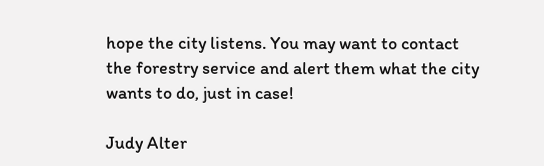hope the city listens. You may want to contact the forestry service and alert them what the city wants to do, just in case!

Judy Alter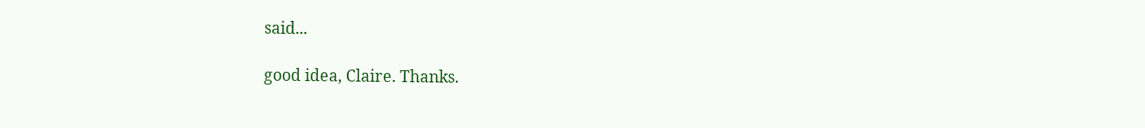said...

good idea, Claire. Thanks.